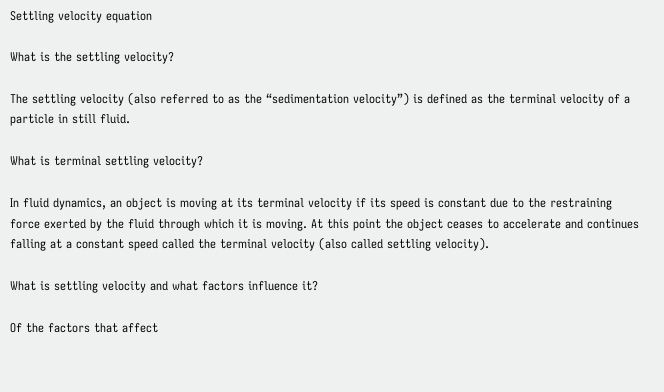Settling velocity equation

What is the settling velocity?

The settling velocity (also referred to as the “sedimentation velocity”) is defined as the terminal velocity of a particle in still fluid.

What is terminal settling velocity?

In fluid dynamics, an object is moving at its terminal velocity if its speed is constant due to the restraining force exerted by the fluid through which it is moving. At this point the object ceases to accelerate and continues falling at a constant speed called the terminal velocity (also called settling velocity).

What is settling velocity and what factors influence it?

Of the factors that affect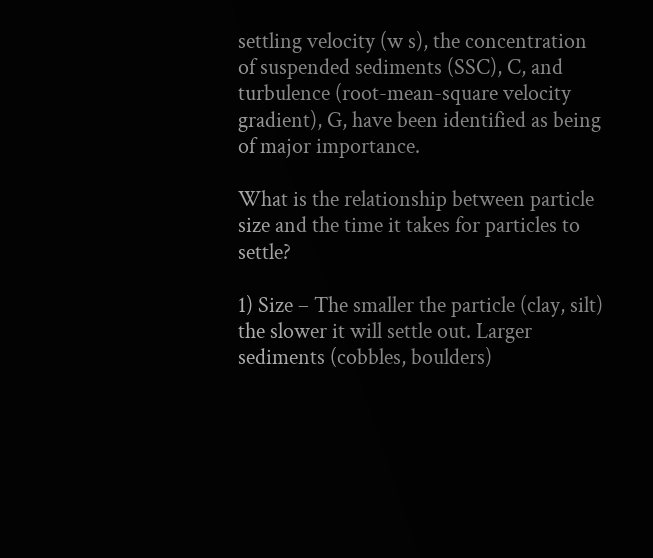settling velocity (w s), the concentration of suspended sediments (SSC), C, and turbulence (root-mean-square velocity gradient), G, have been identified as being of major importance.

What is the relationship between particle size and the time it takes for particles to settle?

1) Size – The smaller the particle (clay, silt) the slower it will settle out. Larger sediments (cobbles, boulders)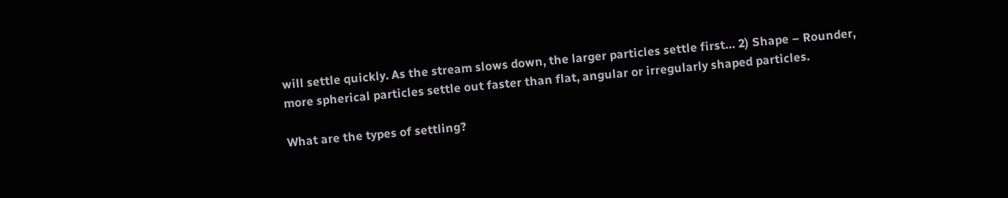will settle quickly. As the stream slows down, the larger particles settle first… 2) Shape – Rounder, more spherical particles settle out faster than flat, angular or irregularly shaped particles.

What are the types of settling?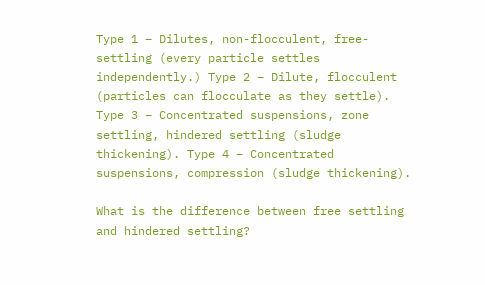Type 1 – Dilutes, non-flocculent, free-settling (every particle settles independently.) Type 2 – Dilute, flocculent (particles can flocculate as they settle). Type 3 – Concentrated suspensions, zone settling, hindered settling (sludge thickening). Type 4 – Concentrated suspensions, compression (sludge thickening).

What is the difference between free settling and hindered settling?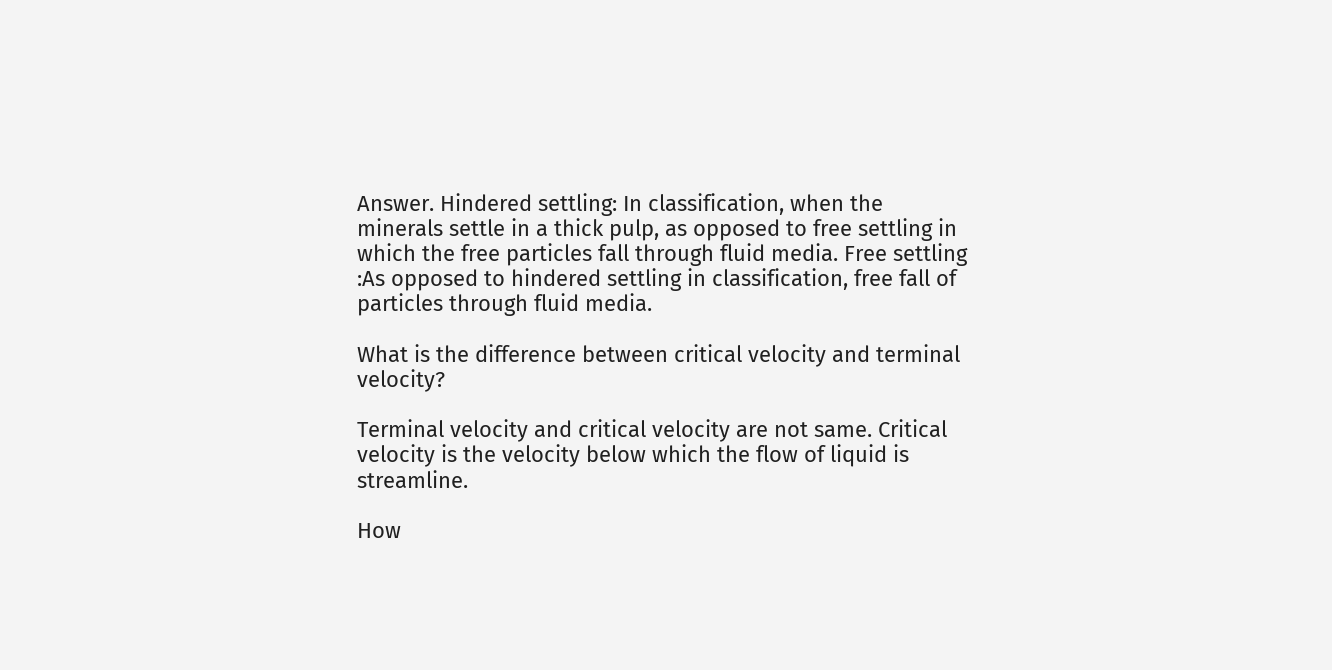Answer. Hindered settling: In classification, when the minerals settle in a thick pulp, as opposed to free settling in which the free particles fall through fluid media. Free settling :As opposed to hindered settling in classification, free fall of particles through fluid media.

What is the difference between critical velocity and terminal velocity?

Terminal velocity and critical velocity are not same. Critical velocity is the velocity below which the flow of liquid is streamline.

How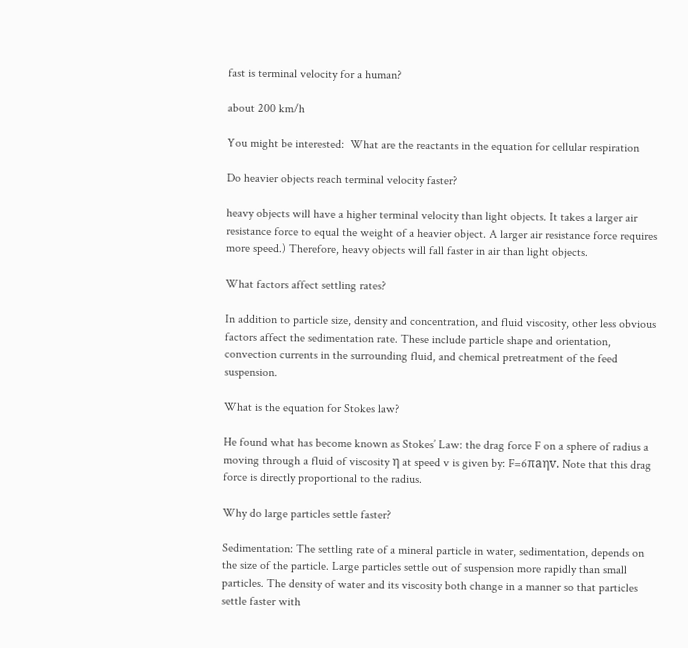fast is terminal velocity for a human?

about 200 km/h

You might be interested:  What are the reactants in the equation for cellular respiration

Do heavier objects reach terminal velocity faster?

heavy objects will have a higher terminal velocity than light objects. It takes a larger air resistance force to equal the weight of a heavier object. A larger air resistance force requires more speed.) Therefore, heavy objects will fall faster in air than light objects.

What factors affect settling rates?

In addition to particle size, density and concentration, and fluid viscosity, other less obvious factors affect the sedimentation rate. These include particle shape and orientation, convection currents in the surrounding fluid, and chemical pretreatment of the feed suspension.

What is the equation for Stokes law?

He found what has become known as Stokes’ Law: the drag force F on a sphere of radius a moving through a fluid of viscosity η at speed v is given by: F=6πaηv. Note that this drag force is directly proportional to the radius.

Why do large particles settle faster?

Sedimentation: The settling rate of a mineral particle in water, sedimentation, depends on the size of the particle. Large particles settle out of suspension more rapidly than small particles. The density of water and its viscosity both change in a manner so that particles settle faster with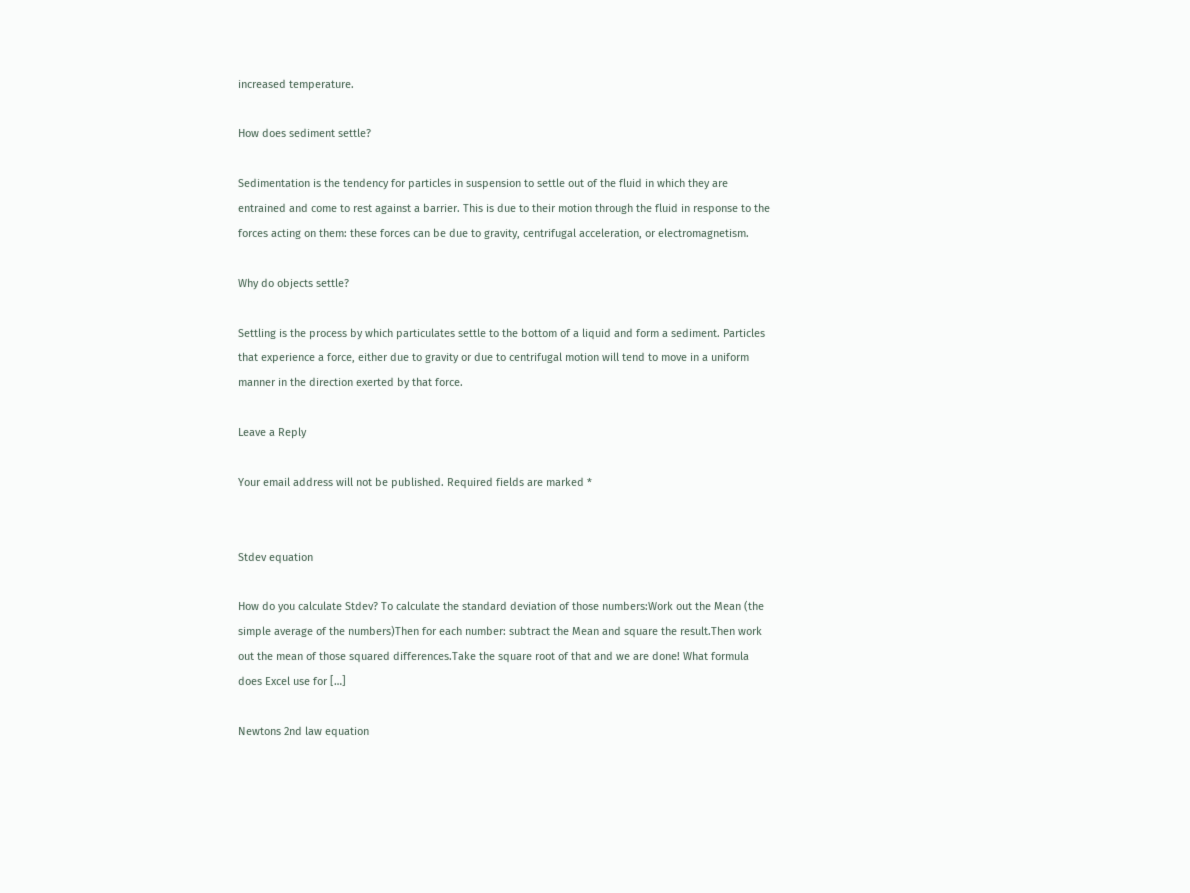increased temperature.

How does sediment settle?

Sedimentation is the tendency for particles in suspension to settle out of the fluid in which they are entrained and come to rest against a barrier. This is due to their motion through the fluid in response to the forces acting on them: these forces can be due to gravity, centrifugal acceleration, or electromagnetism.

Why do objects settle?

Settling is the process by which particulates settle to the bottom of a liquid and form a sediment. Particles that experience a force, either due to gravity or due to centrifugal motion will tend to move in a uniform manner in the direction exerted by that force.

Leave a Reply

Your email address will not be published. Required fields are marked *


Stdev equation

How do you calculate Stdev? To calculate the standard deviation of those numbers:Work out the Mean (the simple average of the numbers)Then for each number: subtract the Mean and square the result.Then work out the mean of those squared differences.Take the square root of that and we are done! What formula does Excel use for […]

Newtons 2nd law equation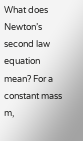What does Newton’s second law equation mean? For a constant mass m,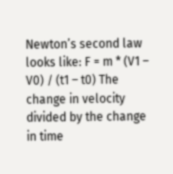Newton’s second law looks like: F = m * (V1 – V0) / (t1 – t0) The change in velocity divided by the change in time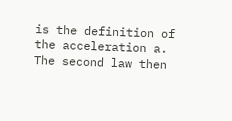is the definition of the acceleration a. The second law then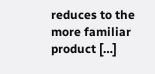reduces to the more familiar product […]